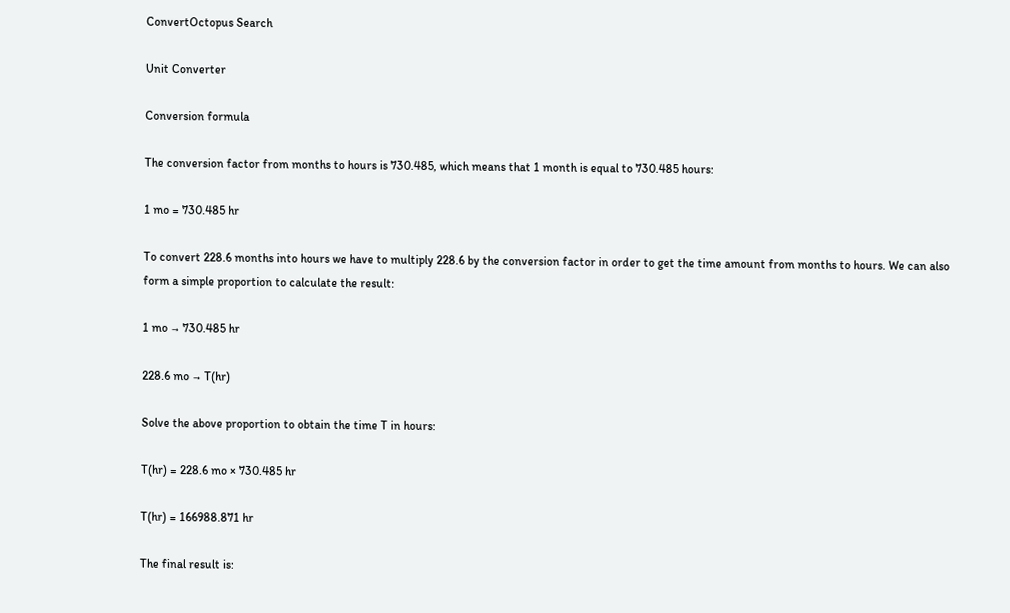ConvertOctopus Search

Unit Converter

Conversion formula

The conversion factor from months to hours is 730.485, which means that 1 month is equal to 730.485 hours:

1 mo = 730.485 hr

To convert 228.6 months into hours we have to multiply 228.6 by the conversion factor in order to get the time amount from months to hours. We can also form a simple proportion to calculate the result:

1 mo → 730.485 hr

228.6 mo → T(hr)

Solve the above proportion to obtain the time T in hours:

T(hr) = 228.6 mo × 730.485 hr

T(hr) = 166988.871 hr

The final result is: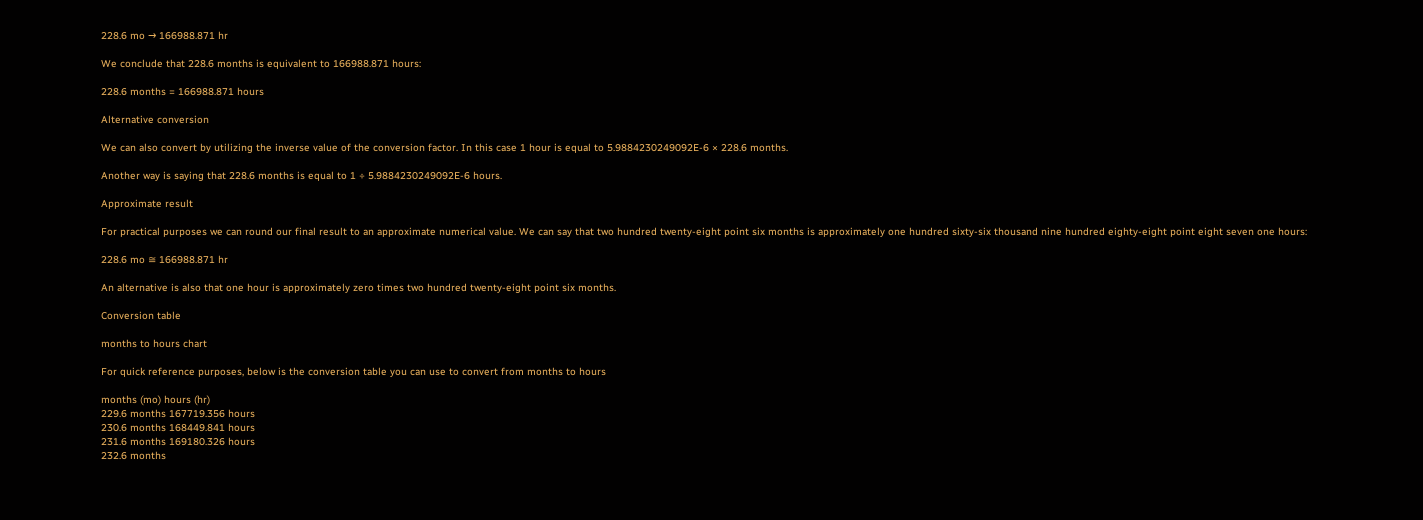228.6 mo → 166988.871 hr

We conclude that 228.6 months is equivalent to 166988.871 hours:

228.6 months = 166988.871 hours

Alternative conversion

We can also convert by utilizing the inverse value of the conversion factor. In this case 1 hour is equal to 5.9884230249092E-6 × 228.6 months.

Another way is saying that 228.6 months is equal to 1 ÷ 5.9884230249092E-6 hours.

Approximate result

For practical purposes we can round our final result to an approximate numerical value. We can say that two hundred twenty-eight point six months is approximately one hundred sixty-six thousand nine hundred eighty-eight point eight seven one hours:

228.6 mo ≅ 166988.871 hr

An alternative is also that one hour is approximately zero times two hundred twenty-eight point six months.

Conversion table

months to hours chart

For quick reference purposes, below is the conversion table you can use to convert from months to hours

months (mo) hours (hr)
229.6 months 167719.356 hours
230.6 months 168449.841 hours
231.6 months 169180.326 hours
232.6 months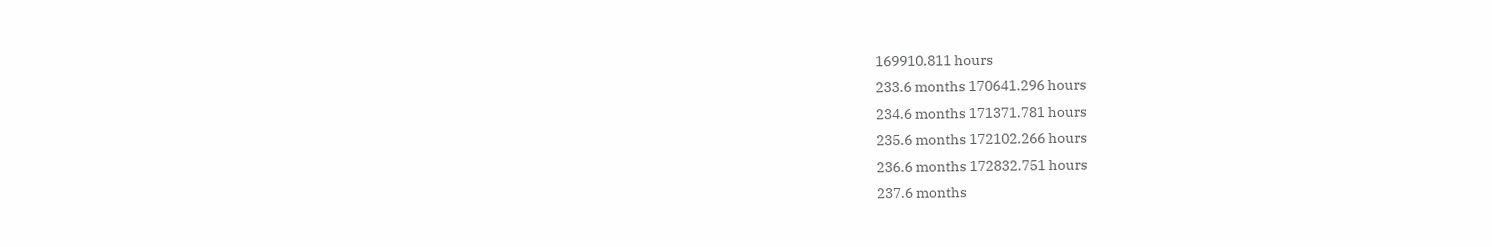169910.811 hours
233.6 months 170641.296 hours
234.6 months 171371.781 hours
235.6 months 172102.266 hours
236.6 months 172832.751 hours
237.6 months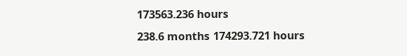173563.236 hours
238.6 months 174293.721 hours